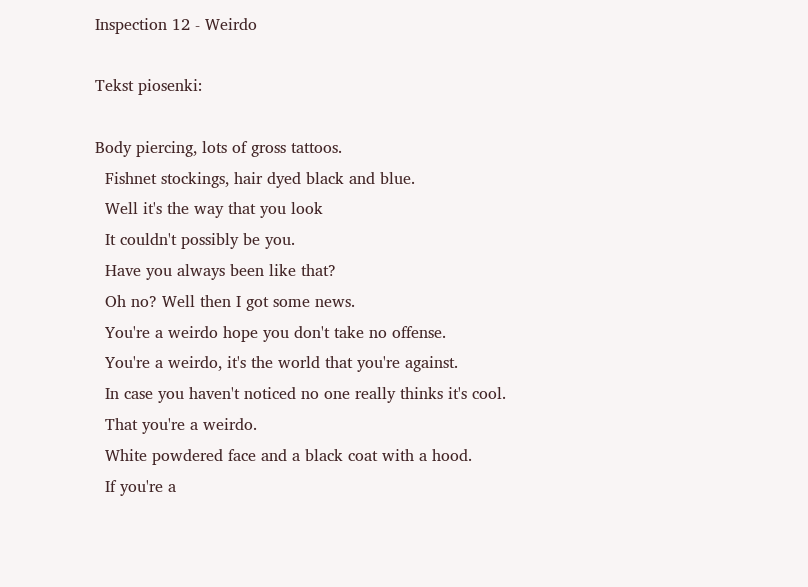Inspection 12 - Weirdo

Tekst piosenki:

Body piercing, lots of gross tattoos.
  Fishnet stockings, hair dyed black and blue.
  Well it's the way that you look
  It couldn't possibly be you.
  Have you always been like that?
  Oh no? Well then I got some news.
  You're a weirdo hope you don't take no offense.
  You're a weirdo, it's the world that you're against.
  In case you haven't noticed no one really thinks it's cool.
  That you're a weirdo.
  White powdered face and a black coat with a hood.
  If you're a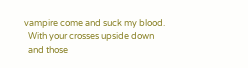vampire come and suck my blood.
  With your crosses upside down
  and those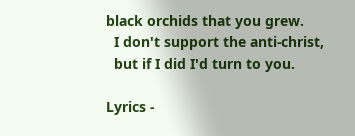black orchids that you grew.
  I don't support the anti-christ,
  but if I did I'd turn to you.

Lyrics -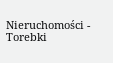Nieruchomości - Torebki